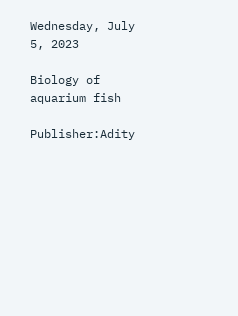Wednesday, July 5, 2023

Biology of aquarium fish

Publisher:Adity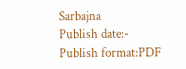Sarbajna
Publish date:-
Publish format:PDF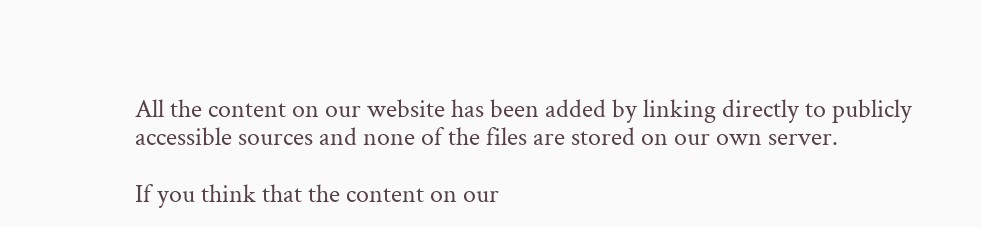All the content on our website has been added by linking directly to publicly accessible sources and none of the files are stored on our own server.

If you think that the content on our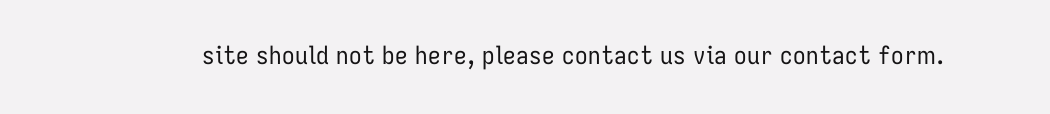site should not be here, please contact us via our contact form.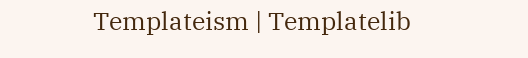Templateism | Templatelib